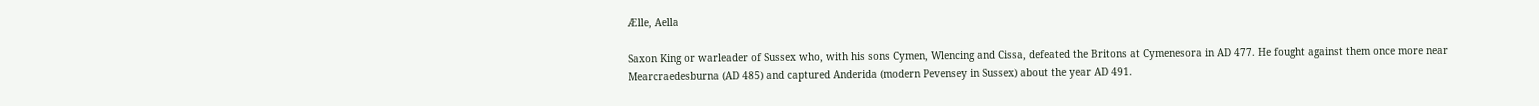Ælle, Aella

Saxon King or warleader of Sussex who, with his sons Cymen, Wlencing and Cissa, defeated the Britons at Cymenesora in AD 477. He fought against them once more near Mearcraedesburna (AD 485) and captured Anderida (modern Pevensey in Sussex) about the year AD 491.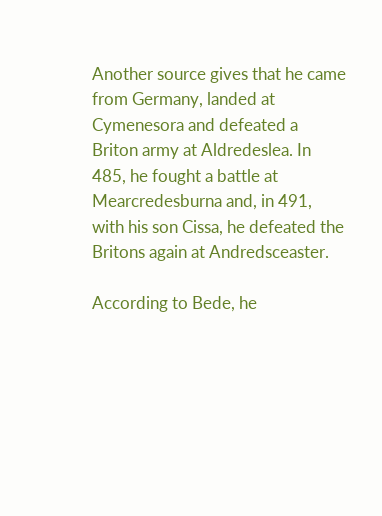Another source gives that he came from Germany, landed at Cymenesora and defeated a Briton army at Aldredeslea. In 485, he fought a battle at Mearcredesburna and, in 491, with his son Cissa, he defeated the Britons again at Andredsceaster.

According to Bede, he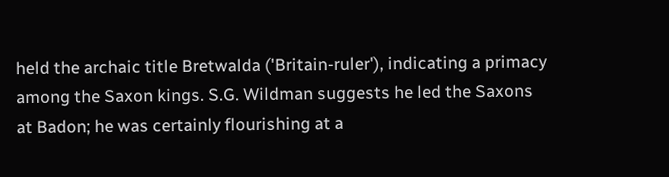held the archaic title Bretwalda ('Britain-ruler'), indicating a primacy among the Saxon kings. S.G. Wildman suggests he led the Saxons at Badon; he was certainly flourishing at a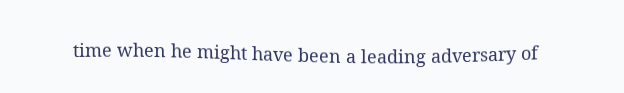time when he might have been a leading adversary of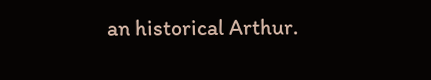an historical Arthur.